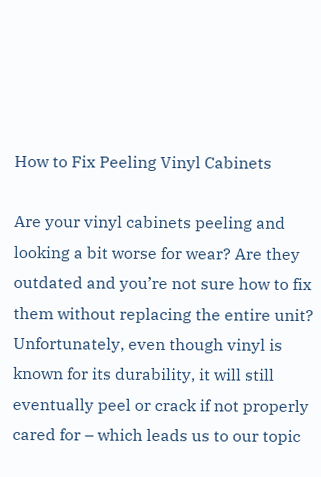How to Fix Peeling Vinyl Cabinets

Are your vinyl cabinets peeling and looking a bit worse for wear? Are they outdated and you’re not sure how to fix them without replacing the entire unit? Unfortunately, even though vinyl is known for its durability, it will still eventually peel or crack if not properly cared for – which leads us to our topic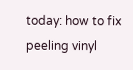today: how to fix peeling vinyl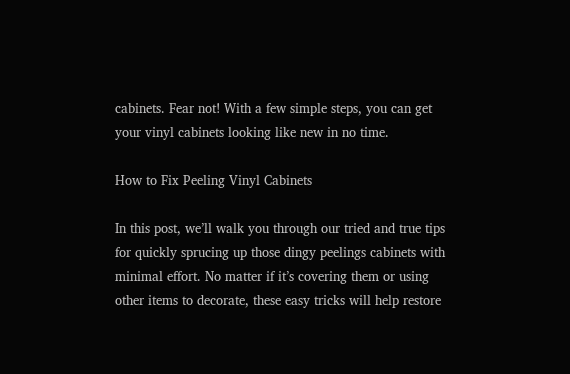cabinets. Fear not! With a few simple steps, you can get your vinyl cabinets looking like new in no time.

How to Fix Peeling Vinyl Cabinets

In this post, we’ll walk you through our tried and true tips for quickly sprucing up those dingy peelings cabinets with minimal effort. No matter if it’s covering them or using other items to decorate, these easy tricks will help restore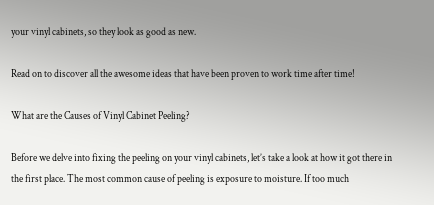your vinyl cabinets, so they look as good as new.

Read on to discover all the awesome ideas that have been proven to work time after time!

What are the Causes of Vinyl Cabinet Peeling?

Before we delve into fixing the peeling on your vinyl cabinets, let’s take a look at how it got there in the first place. The most common cause of peeling is exposure to moisture. If too much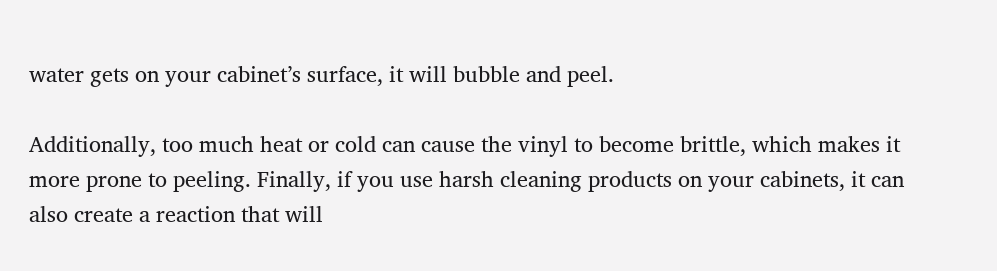water gets on your cabinet’s surface, it will bubble and peel.

Additionally, too much heat or cold can cause the vinyl to become brittle, which makes it more prone to peeling. Finally, if you use harsh cleaning products on your cabinets, it can also create a reaction that will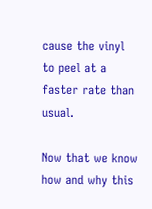cause the vinyl to peel at a faster rate than usual.

Now that we know how and why this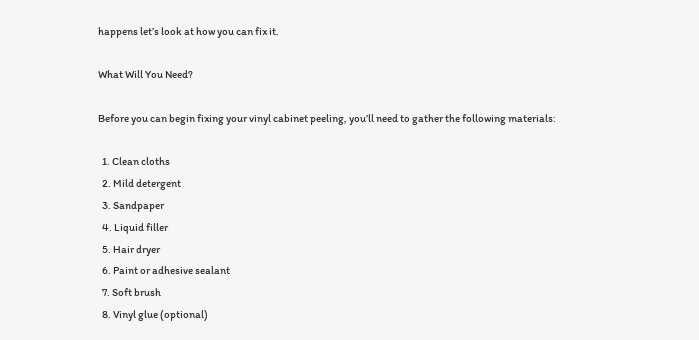happens let’s look at how you can fix it.

What Will You Need?

Before you can begin fixing your vinyl cabinet peeling, you’ll need to gather the following materials:

  1. Clean cloths
  2. Mild detergent
  3. Sandpaper
  4. Liquid filler
  5. Hair dryer
  6. Paint or adhesive sealant
  7. Soft brush
  8. Vinyl glue (optional)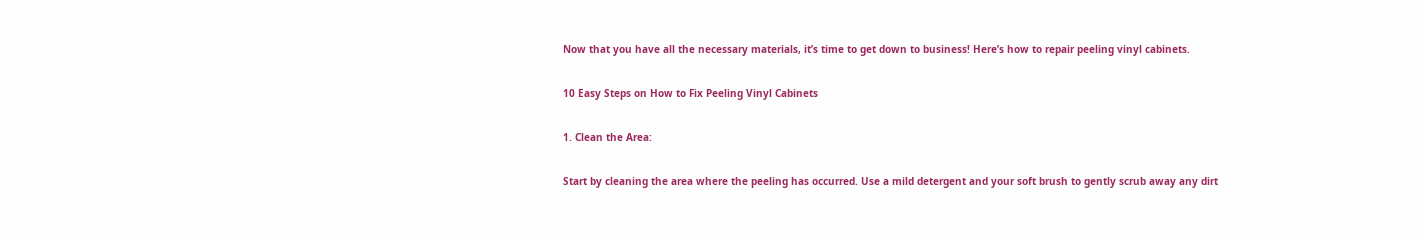Now that you have all the necessary materials, it’s time to get down to business! Here’s how to repair peeling vinyl cabinets.

10 Easy Steps on How to Fix Peeling Vinyl Cabinets

1. Clean the Area:

Start by cleaning the area where the peeling has occurred. Use a mild detergent and your soft brush to gently scrub away any dirt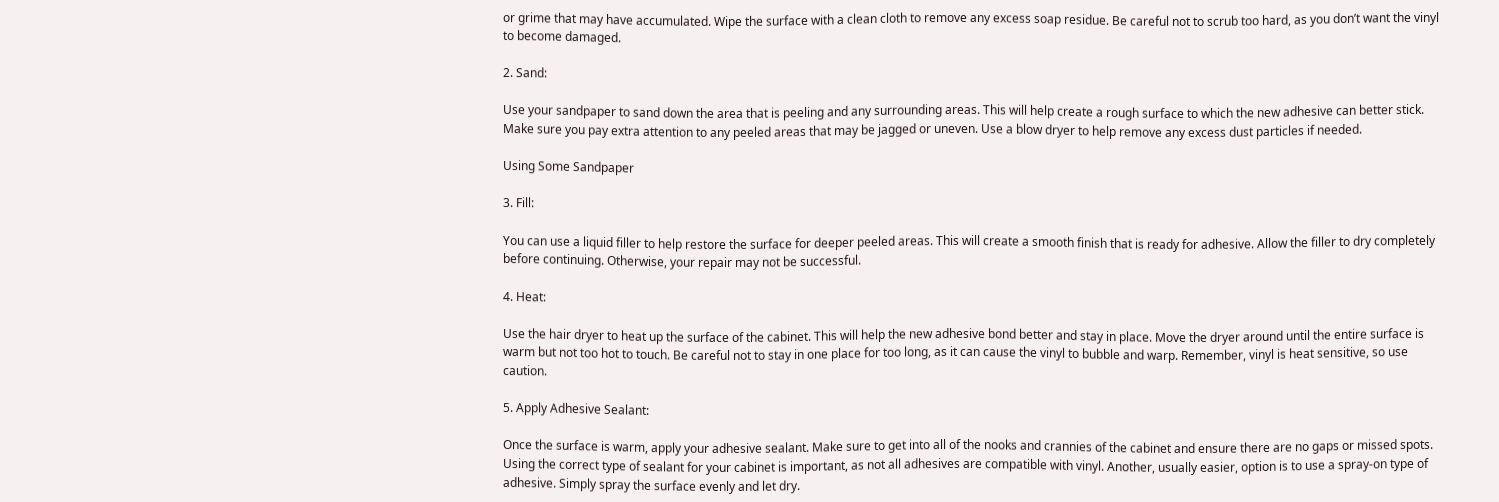or grime that may have accumulated. Wipe the surface with a clean cloth to remove any excess soap residue. Be careful not to scrub too hard, as you don’t want the vinyl to become damaged.

2. Sand:

Use your sandpaper to sand down the area that is peeling and any surrounding areas. This will help create a rough surface to which the new adhesive can better stick. Make sure you pay extra attention to any peeled areas that may be jagged or uneven. Use a blow dryer to help remove any excess dust particles if needed.

Using Some Sandpaper

3. Fill:

You can use a liquid filler to help restore the surface for deeper peeled areas. This will create a smooth finish that is ready for adhesive. Allow the filler to dry completely before continuing. Otherwise, your repair may not be successful.

4. Heat:

Use the hair dryer to heat up the surface of the cabinet. This will help the new adhesive bond better and stay in place. Move the dryer around until the entire surface is warm but not too hot to touch. Be careful not to stay in one place for too long, as it can cause the vinyl to bubble and warp. Remember, vinyl is heat sensitive, so use caution.

5. Apply Adhesive Sealant:

Once the surface is warm, apply your adhesive sealant. Make sure to get into all of the nooks and crannies of the cabinet and ensure there are no gaps or missed spots. Using the correct type of sealant for your cabinet is important, as not all adhesives are compatible with vinyl. Another, usually easier, option is to use a spray-on type of adhesive. Simply spray the surface evenly and let dry.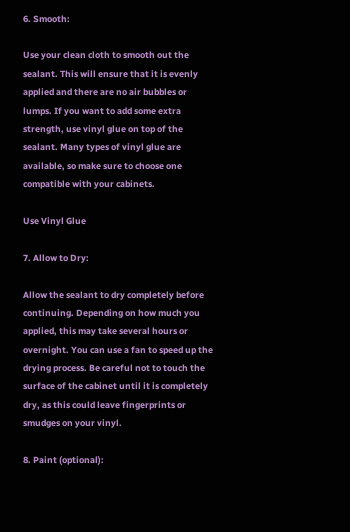6. Smooth:

Use your clean cloth to smooth out the sealant. This will ensure that it is evenly applied and there are no air bubbles or lumps. If you want to add some extra strength, use vinyl glue on top of the sealant. Many types of vinyl glue are available, so make sure to choose one compatible with your cabinets.

Use Vinyl Glue

7. Allow to Dry:

Allow the sealant to dry completely before continuing. Depending on how much you applied, this may take several hours or overnight. You can use a fan to speed up the drying process. Be careful not to touch the surface of the cabinet until it is completely dry, as this could leave fingerprints or smudges on your vinyl.

8. Paint (optional):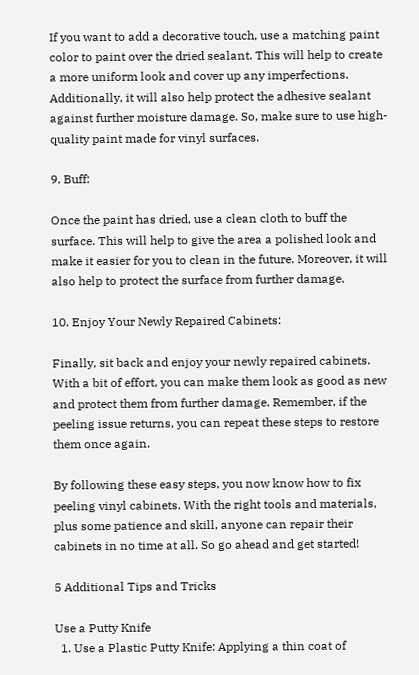If you want to add a decorative touch, use a matching paint color to paint over the dried sealant. This will help to create a more uniform look and cover up any imperfections. Additionally, it will also help protect the adhesive sealant against further moisture damage. So, make sure to use high-quality paint made for vinyl surfaces.

9. Buff:

Once the paint has dried, use a clean cloth to buff the surface. This will help to give the area a polished look and make it easier for you to clean in the future. Moreover, it will also help to protect the surface from further damage.

10. Enjoy Your Newly Repaired Cabinets:

Finally, sit back and enjoy your newly repaired cabinets. With a bit of effort, you can make them look as good as new and protect them from further damage. Remember, if the peeling issue returns, you can repeat these steps to restore them once again.

By following these easy steps, you now know how to fix peeling vinyl cabinets. With the right tools and materials, plus some patience and skill, anyone can repair their cabinets in no time at all. So go ahead and get started!

5 Additional Tips and Tricks

Use a Putty Knife
  1. Use a Plastic Putty Knife: Applying a thin coat of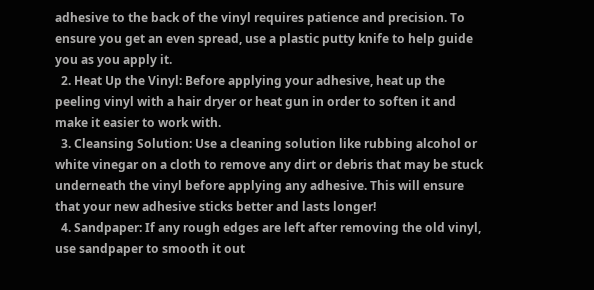adhesive to the back of the vinyl requires patience and precision. To ensure you get an even spread, use a plastic putty knife to help guide you as you apply it.
  2. Heat Up the Vinyl: Before applying your adhesive, heat up the peeling vinyl with a hair dryer or heat gun in order to soften it and make it easier to work with.
  3. Cleansing Solution: Use a cleaning solution like rubbing alcohol or white vinegar on a cloth to remove any dirt or debris that may be stuck underneath the vinyl before applying any adhesive. This will ensure that your new adhesive sticks better and lasts longer!
  4. Sandpaper: If any rough edges are left after removing the old vinyl, use sandpaper to smooth it out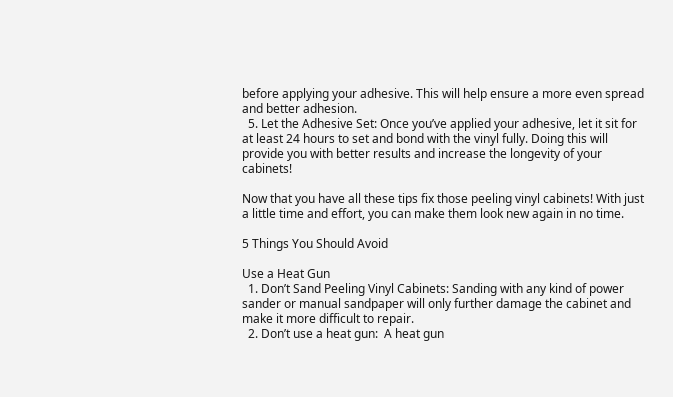before applying your adhesive. This will help ensure a more even spread and better adhesion.
  5. Let the Adhesive Set: Once you’ve applied your adhesive, let it sit for at least 24 hours to set and bond with the vinyl fully. Doing this will provide you with better results and increase the longevity of your cabinets!

Now that you have all these tips fix those peeling vinyl cabinets! With just a little time and effort, you can make them look new again in no time.

5 Things You Should Avoid

Use a Heat Gun
  1. Don’t Sand Peeling Vinyl Cabinets: Sanding with any kind of power sander or manual sandpaper will only further damage the cabinet and make it more difficult to repair.
  2. Don’t use a heat gun:  A heat gun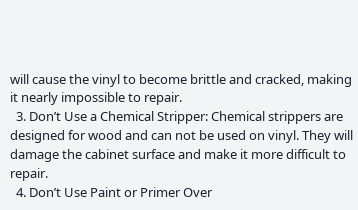will cause the vinyl to become brittle and cracked, making it nearly impossible to repair.
  3. Don’t Use a Chemical Stripper: Chemical strippers are designed for wood and can not be used on vinyl. They will damage the cabinet surface and make it more difficult to repair.
  4. Don’t Use Paint or Primer Over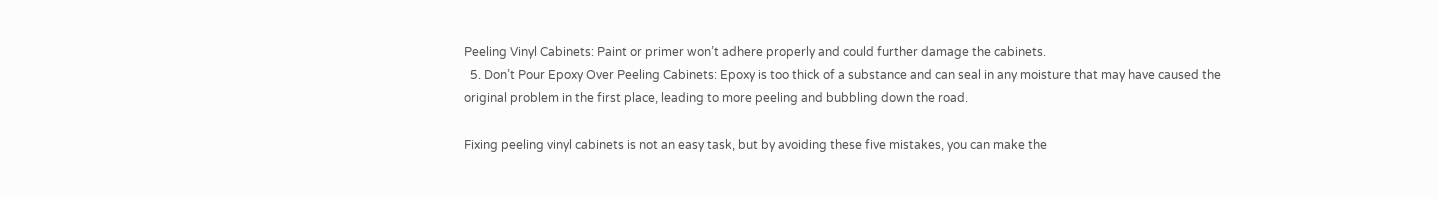Peeling Vinyl Cabinets: Paint or primer won’t adhere properly and could further damage the cabinets.
  5. Don’t Pour Epoxy Over Peeling Cabinets: Epoxy is too thick of a substance and can seal in any moisture that may have caused the original problem in the first place, leading to more peeling and bubbling down the road.

Fixing peeling vinyl cabinets is not an easy task, but by avoiding these five mistakes, you can make the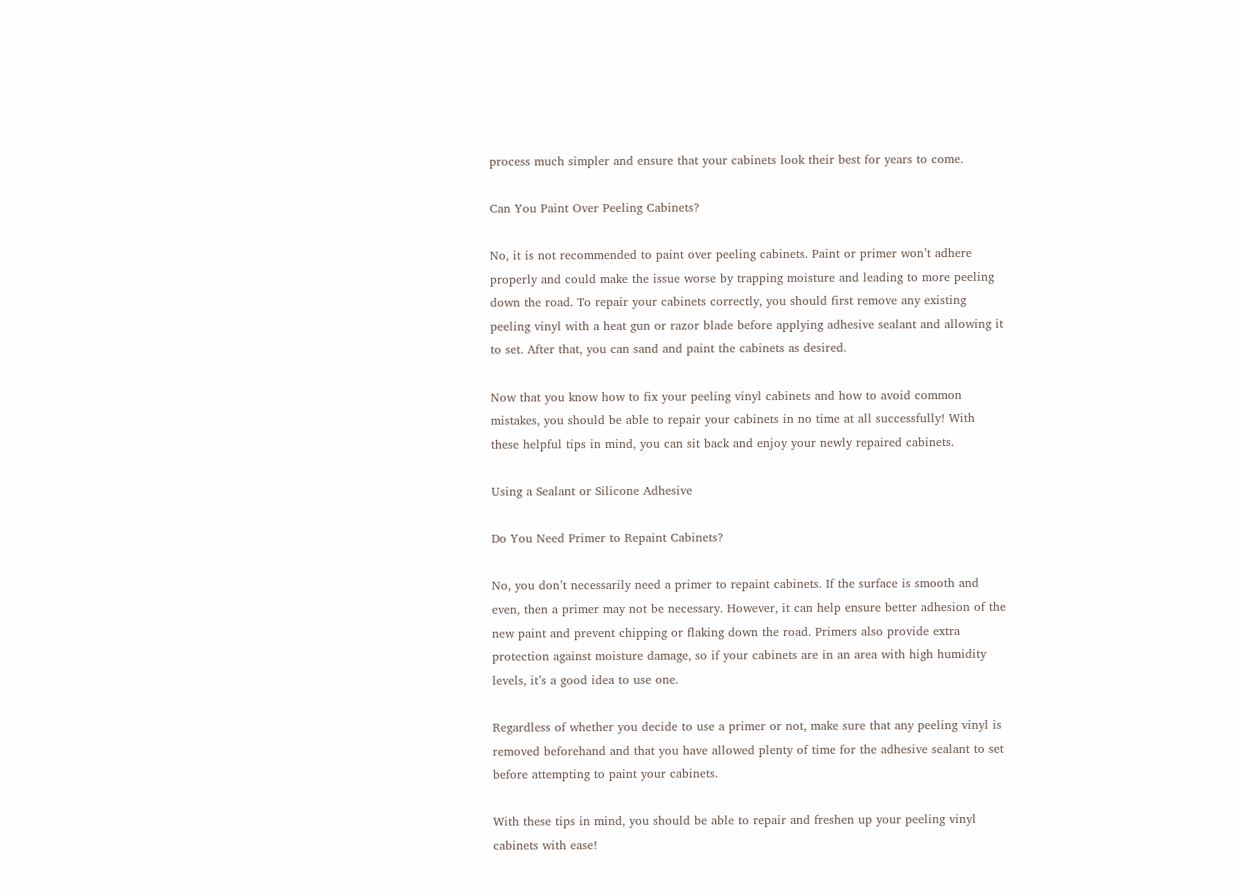process much simpler and ensure that your cabinets look their best for years to come.

Can You Paint Over Peeling Cabinets?

No, it is not recommended to paint over peeling cabinets. Paint or primer won’t adhere properly and could make the issue worse by trapping moisture and leading to more peeling down the road. To repair your cabinets correctly, you should first remove any existing peeling vinyl with a heat gun or razor blade before applying adhesive sealant and allowing it to set. After that, you can sand and paint the cabinets as desired.

Now that you know how to fix your peeling vinyl cabinets and how to avoid common mistakes, you should be able to repair your cabinets in no time at all successfully! With these helpful tips in mind, you can sit back and enjoy your newly repaired cabinets.

Using a Sealant or Silicone Adhesive

Do You Need Primer to Repaint Cabinets?

No, you don’t necessarily need a primer to repaint cabinets. If the surface is smooth and even, then a primer may not be necessary. However, it can help ensure better adhesion of the new paint and prevent chipping or flaking down the road. Primers also provide extra protection against moisture damage, so if your cabinets are in an area with high humidity levels, it’s a good idea to use one.

Regardless of whether you decide to use a primer or not, make sure that any peeling vinyl is removed beforehand and that you have allowed plenty of time for the adhesive sealant to set before attempting to paint your cabinets.

With these tips in mind, you should be able to repair and freshen up your peeling vinyl cabinets with ease!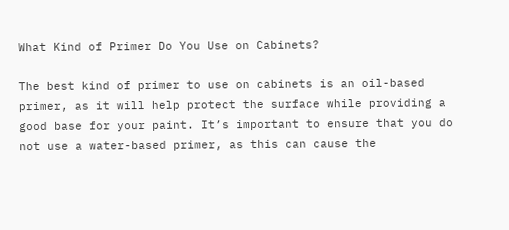What Kind of Primer Do You Use on Cabinets?

The best kind of primer to use on cabinets is an oil-based primer, as it will help protect the surface while providing a good base for your paint. It’s important to ensure that you do not use a water-based primer, as this can cause the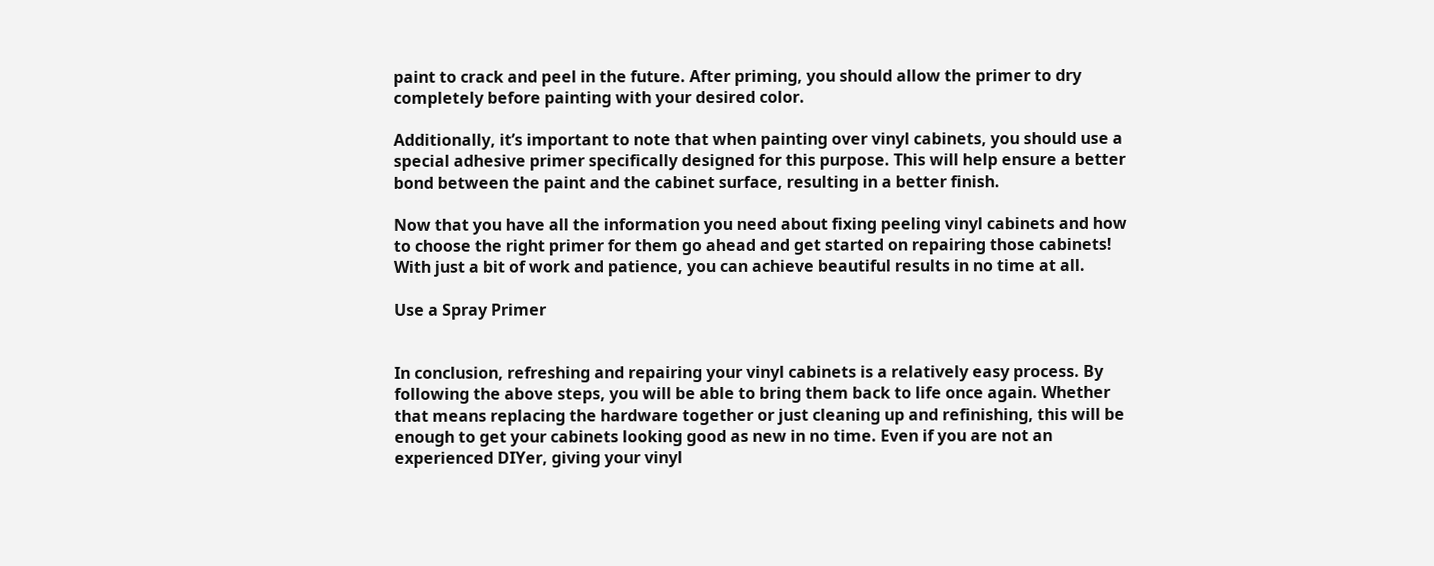paint to crack and peel in the future. After priming, you should allow the primer to dry completely before painting with your desired color.

Additionally, it’s important to note that when painting over vinyl cabinets, you should use a special adhesive primer specifically designed for this purpose. This will help ensure a better bond between the paint and the cabinet surface, resulting in a better finish.

Now that you have all the information you need about fixing peeling vinyl cabinets and how to choose the right primer for them go ahead and get started on repairing those cabinets! With just a bit of work and patience, you can achieve beautiful results in no time at all.

Use a Spray Primer


In conclusion, refreshing and repairing your vinyl cabinets is a relatively easy process. By following the above steps, you will be able to bring them back to life once again. Whether that means replacing the hardware together or just cleaning up and refinishing, this will be enough to get your cabinets looking good as new in no time. Even if you are not an experienced DIYer, giving your vinyl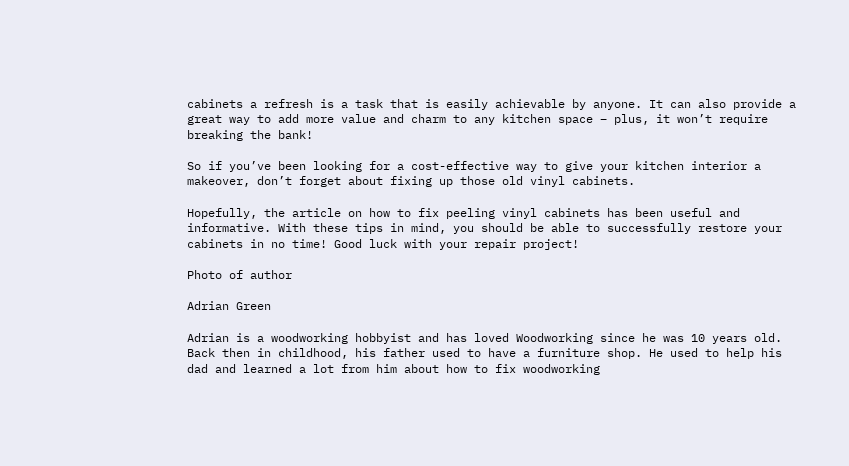cabinets a refresh is a task that is easily achievable by anyone. It can also provide a great way to add more value and charm to any kitchen space – plus, it won’t require breaking the bank!

So if you’ve been looking for a cost-effective way to give your kitchen interior a makeover, don’t forget about fixing up those old vinyl cabinets.

Hopefully, the article on how to fix peeling vinyl cabinets has been useful and informative. With these tips in mind, you should be able to successfully restore your cabinets in no time! Good luck with your repair project!

Photo of author

Adrian Green

Adrian is a woodworking hobbyist and has loved Woodworking since he was 10 years old. Back then in childhood, his father used to have a furniture shop. He used to help his dad and learned a lot from him about how to fix woodworking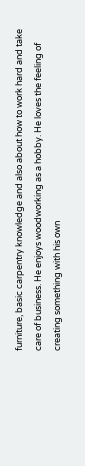furniture, basic carpentry knowledge and also about how to work hard and take care of business. He enjoys woodworking as a hobby. He loves the feeling of creating something with his own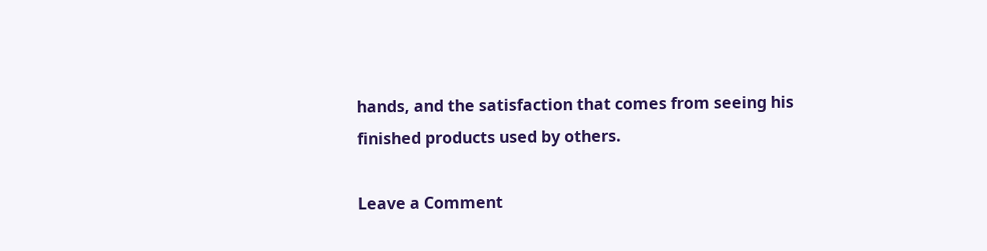hands, and the satisfaction that comes from seeing his finished products used by others.

Leave a Comment